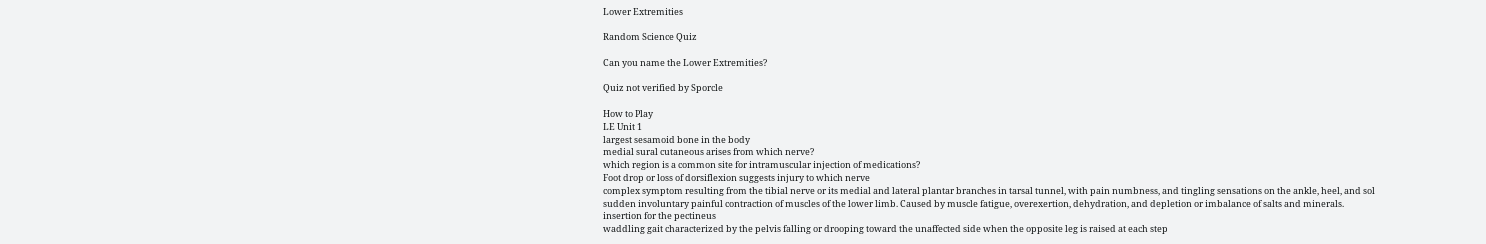Lower Extremities

Random Science Quiz

Can you name the Lower Extremities?

Quiz not verified by Sporcle

How to Play
LE Unit 1
largest sesamoid bone in the body
medial sural cutaneous arises from which nerve?
which region is a common site for intramuscular injection of medications?
Foot drop or loss of dorsiflexion suggests injury to which nerve
complex symptom resulting from the tibial nerve or its medial and lateral plantar branches in tarsal tunnel, with pain numbness, and tingling sensations on the ankle, heel, and sol
sudden involuntary painful contraction of muscles of the lower limb. Caused by muscle fatigue, overexertion, dehydration, and depletion or imbalance of salts and minerals.
insertion for the pectineus
waddling gait characterized by the pelvis falling or drooping toward the unaffected side when the opposite leg is raised at each step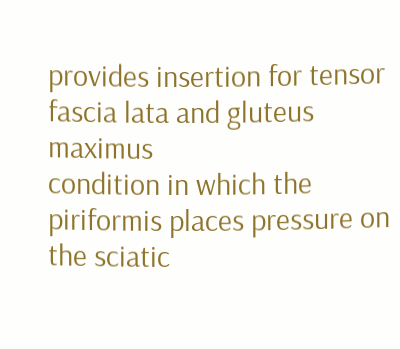provides insertion for tensor fascia lata and gluteus maximus
condition in which the piriformis places pressure on the sciatic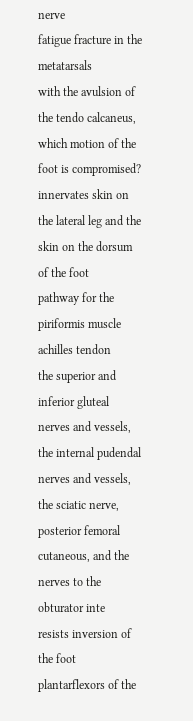nerve
fatigue fracture in the metatarsals
with the avulsion of the tendo calcaneus, which motion of the foot is compromised?
innervates skin on the lateral leg and the skin on the dorsum of the foot
pathway for the piriformis muscle
achilles tendon
the superior and inferior gluteal nerves and vessels, the internal pudendal nerves and vessels, the sciatic nerve, posterior femoral cutaneous, and the nerves to the obturator inte
resists inversion of the foot
plantarflexors of the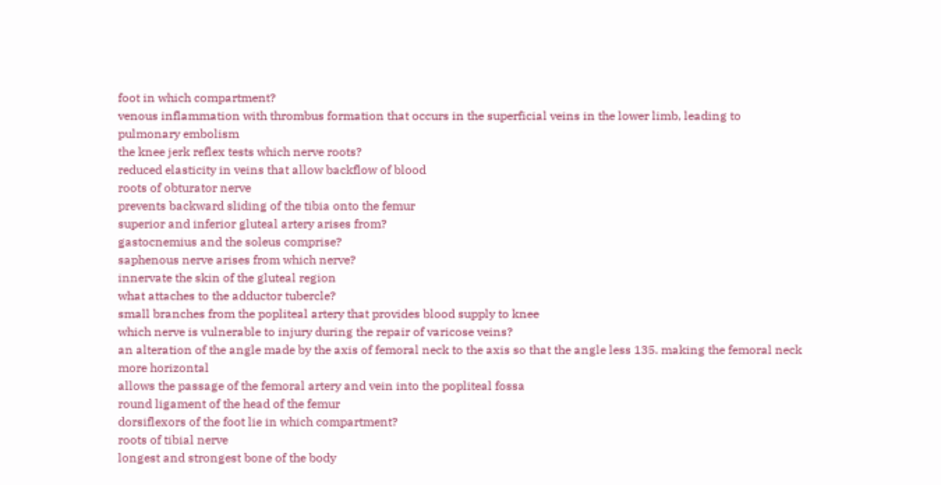foot in which compartment?
venous inflammation with thrombus formation that occurs in the superficial veins in the lower limb, leading to pulmonary embolism
the knee jerk reflex tests which nerve roots?
reduced elasticity in veins that allow backflow of blood
roots of obturator nerve
prevents backward sliding of the tibia onto the femur
superior and inferior gluteal artery arises from?
gastocnemius and the soleus comprise?
saphenous nerve arises from which nerve?
innervate the skin of the gluteal region
what attaches to the adductor tubercle?
small branches from the popliteal artery that provides blood supply to knee
which nerve is vulnerable to injury during the repair of varicose veins?
an alteration of the angle made by the axis of femoral neck to the axis so that the angle less 135. making the femoral neck more horizontal
allows the passage of the femoral artery and vein into the popliteal fossa
round ligament of the head of the femur
dorsiflexors of the foot lie in which compartment?
roots of tibial nerve
longest and strongest bone of the body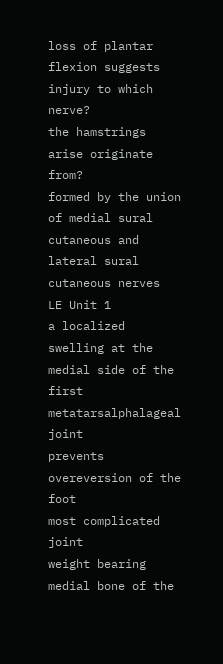loss of plantar flexion suggests injury to which nerve?
the hamstrings arise originate from?
formed by the union of medial sural cutaneous and lateral sural cutaneous nerves
LE Unit 1
a localized swelling at the medial side of the first metatarsalphalageal joint
prevents overeversion of the foot
most complicated joint
weight bearing medial bone of the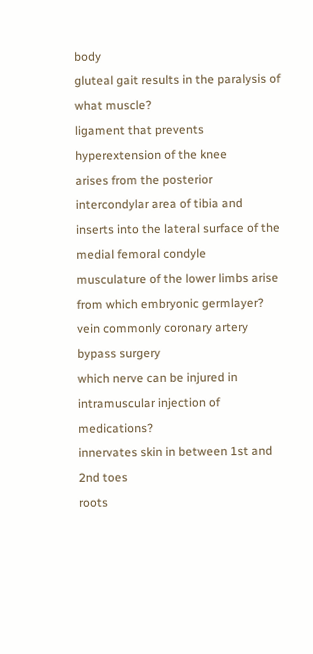body
gluteal gait results in the paralysis of what muscle?
ligament that prevents hyperextension of the knee
arises from the posterior intercondylar area of tibia and inserts into the lateral surface of the medial femoral condyle
musculature of the lower limbs arise from which embryonic germlayer?
vein commonly coronary artery bypass surgery
which nerve can be injured in intramuscular injection of medications?
innervates skin in between 1st and 2nd toes
roots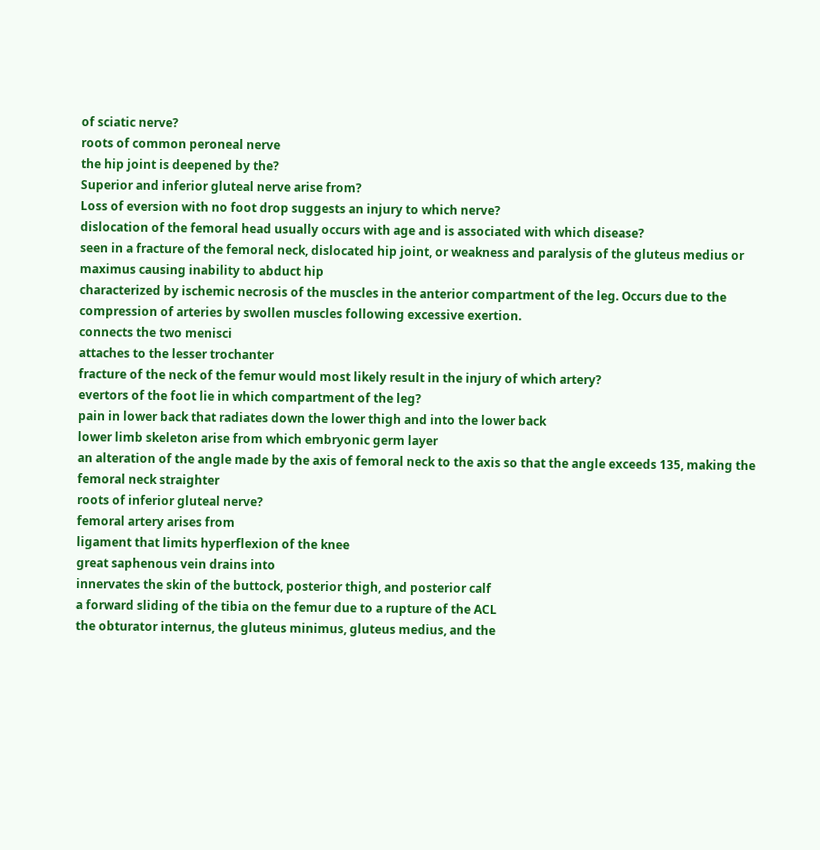of sciatic nerve?
roots of common peroneal nerve
the hip joint is deepened by the?
Superior and inferior gluteal nerve arise from?
Loss of eversion with no foot drop suggests an injury to which nerve?
dislocation of the femoral head usually occurs with age and is associated with which disease?
seen in a fracture of the femoral neck, dislocated hip joint, or weakness and paralysis of the gluteus medius or maximus causing inability to abduct hip
characterized by ischemic necrosis of the muscles in the anterior compartment of the leg. Occurs due to the compression of arteries by swollen muscles following excessive exertion.
connects the two menisci
attaches to the lesser trochanter
fracture of the neck of the femur would most likely result in the injury of which artery?
evertors of the foot lie in which compartment of the leg?
pain in lower back that radiates down the lower thigh and into the lower back
lower limb skeleton arise from which embryonic germ layer
an alteration of the angle made by the axis of femoral neck to the axis so that the angle exceeds 135, making the femoral neck straighter
roots of inferior gluteal nerve?
femoral artery arises from
ligament that limits hyperflexion of the knee
great saphenous vein drains into
innervates the skin of the buttock, posterior thigh, and posterior calf
a forward sliding of the tibia on the femur due to a rupture of the ACL
the obturator internus, the gluteus minimus, gluteus medius, and the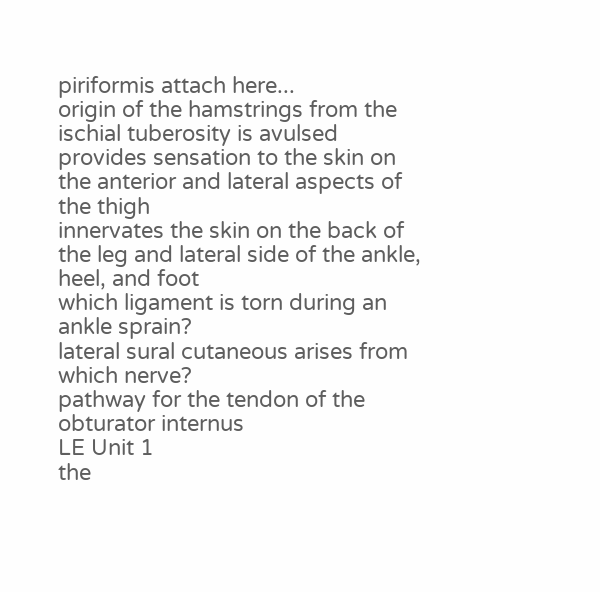piriformis attach here...
origin of the hamstrings from the ischial tuberosity is avulsed
provides sensation to the skin on the anterior and lateral aspects of the thigh
innervates the skin on the back of the leg and lateral side of the ankle, heel, and foot
which ligament is torn during an ankle sprain?
lateral sural cutaneous arises from which nerve?
pathway for the tendon of the obturator internus
LE Unit 1
the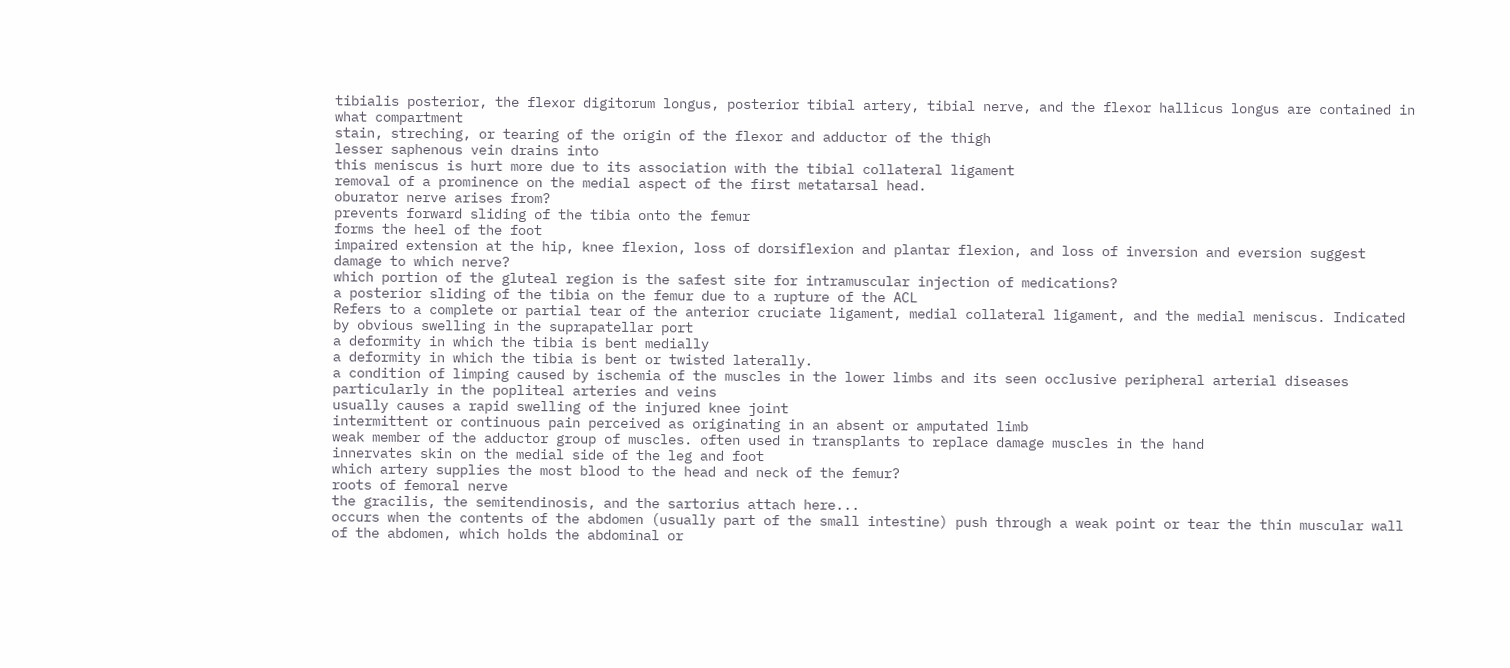tibialis posterior, the flexor digitorum longus, posterior tibial artery, tibial nerve, and the flexor hallicus longus are contained in what compartment
stain, streching, or tearing of the origin of the flexor and adductor of the thigh
lesser saphenous vein drains into
this meniscus is hurt more due to its association with the tibial collateral ligament
removal of a prominence on the medial aspect of the first metatarsal head.
oburator nerve arises from?
prevents forward sliding of the tibia onto the femur
forms the heel of the foot
impaired extension at the hip, knee flexion, loss of dorsiflexion and plantar flexion, and loss of inversion and eversion suggest damage to which nerve?
which portion of the gluteal region is the safest site for intramuscular injection of medications?
a posterior sliding of the tibia on the femur due to a rupture of the ACL
Refers to a complete or partial tear of the anterior cruciate ligament, medial collateral ligament, and the medial meniscus. Indicated by obvious swelling in the suprapatellar port
a deformity in which the tibia is bent medially
a deformity in which the tibia is bent or twisted laterally.
a condition of limping caused by ischemia of the muscles in the lower limbs and its seen occlusive peripheral arterial diseases particularly in the popliteal arteries and veins
usually causes a rapid swelling of the injured knee joint
intermittent or continuous pain perceived as originating in an absent or amputated limb
weak member of the adductor group of muscles. often used in transplants to replace damage muscles in the hand
innervates skin on the medial side of the leg and foot
which artery supplies the most blood to the head and neck of the femur?
roots of femoral nerve
the gracilis, the semitendinosis, and the sartorius attach here...
occurs when the contents of the abdomen (usually part of the small intestine) push through a weak point or tear the thin muscular wall of the abdomen, which holds the abdominal or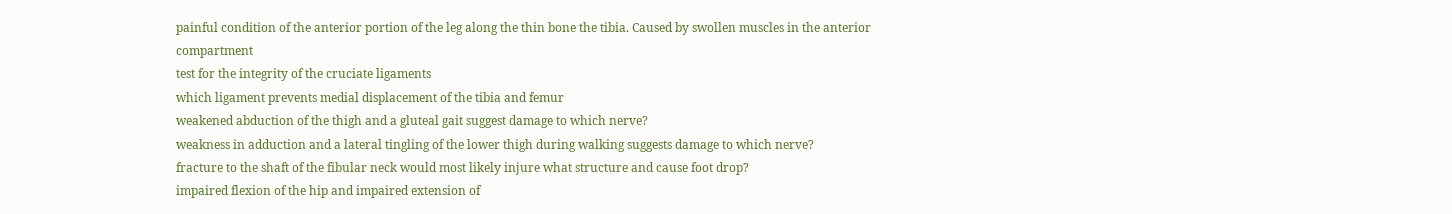painful condition of the anterior portion of the leg along the thin bone the tibia. Caused by swollen muscles in the anterior compartment
test for the integrity of the cruciate ligaments
which ligament prevents medial displacement of the tibia and femur
weakened abduction of the thigh and a gluteal gait suggest damage to which nerve?
weakness in adduction and a lateral tingling of the lower thigh during walking suggests damage to which nerve?
fracture to the shaft of the fibular neck would most likely injure what structure and cause foot drop?
impaired flexion of the hip and impaired extension of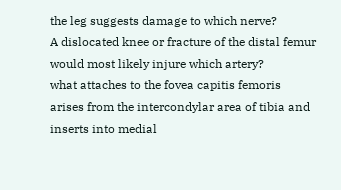the leg suggests damage to which nerve?
A dislocated knee or fracture of the distal femur would most likely injure which artery?
what attaches to the fovea capitis femoris
arises from the intercondylar area of tibia and inserts into medial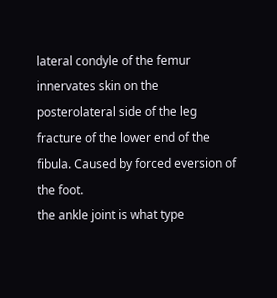lateral condyle of the femur
innervates skin on the posterolateral side of the leg
fracture of the lower end of the fibula. Caused by forced eversion of the foot.
the ankle joint is what type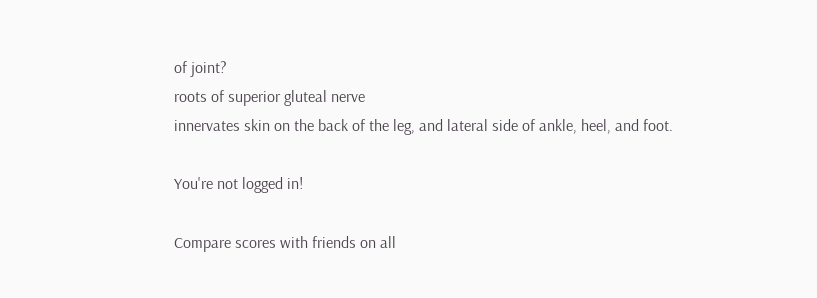of joint?
roots of superior gluteal nerve
innervates skin on the back of the leg, and lateral side of ankle, heel, and foot.

You're not logged in!

Compare scores with friends on all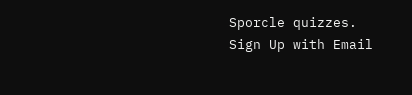Sporcle quizzes.
Sign Up with Email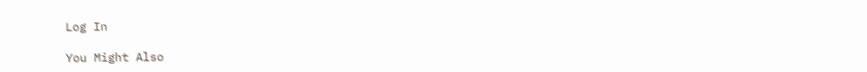Log In

You Might Also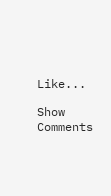Like...

Show Comments